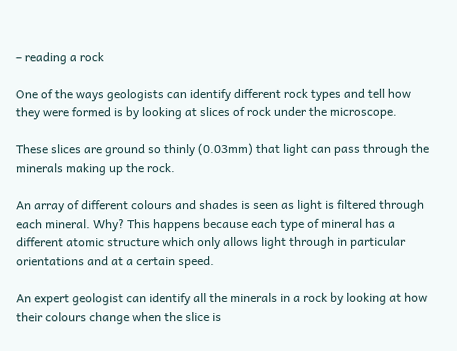– reading a rock

One of the ways geologists can identify different rock types and tell how they were formed is by looking at slices of rock under the microscope.

These slices are ground so thinly (0.03mm) that light can pass through the minerals making up the rock.

An array of different colours and shades is seen as light is filtered through each mineral. Why? This happens because each type of mineral has a different atomic structure which only allows light through in particular orientations and at a certain speed.

An expert geologist can identify all the minerals in a rock by looking at how their colours change when the slice is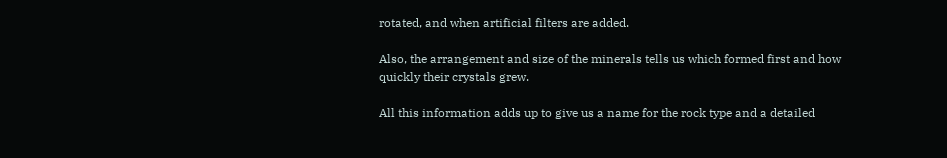rotated, and when artificial filters are added.

Also, the arrangement and size of the minerals tells us which formed first and how quickly their crystals grew.

All this information adds up to give us a name for the rock type and a detailed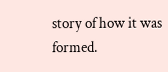story of how it was formed.